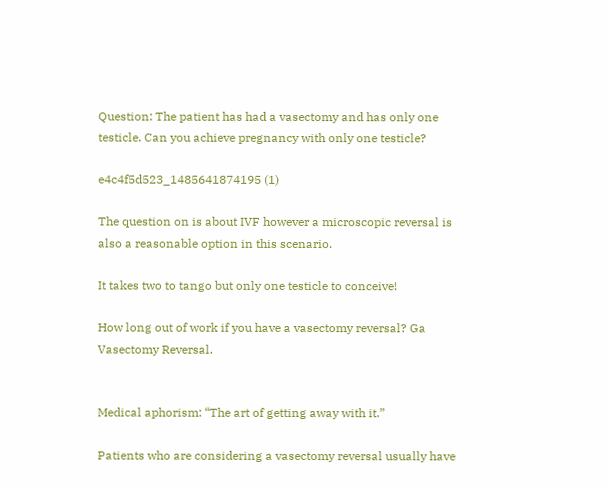Question: The patient has had a vasectomy and has only one testicle. Can you achieve pregnancy with only one testicle?

e4c4f5d523_1485641874195 (1)

The question on is about IVF however a microscopic reversal is also a reasonable option in this scenario.

It takes two to tango but only one testicle to conceive!

How long out of work if you have a vasectomy reversal? Ga Vasectomy Reversal.


Medical aphorism: “The art of getting away with it.”

Patients who are considering a vasectomy reversal usually have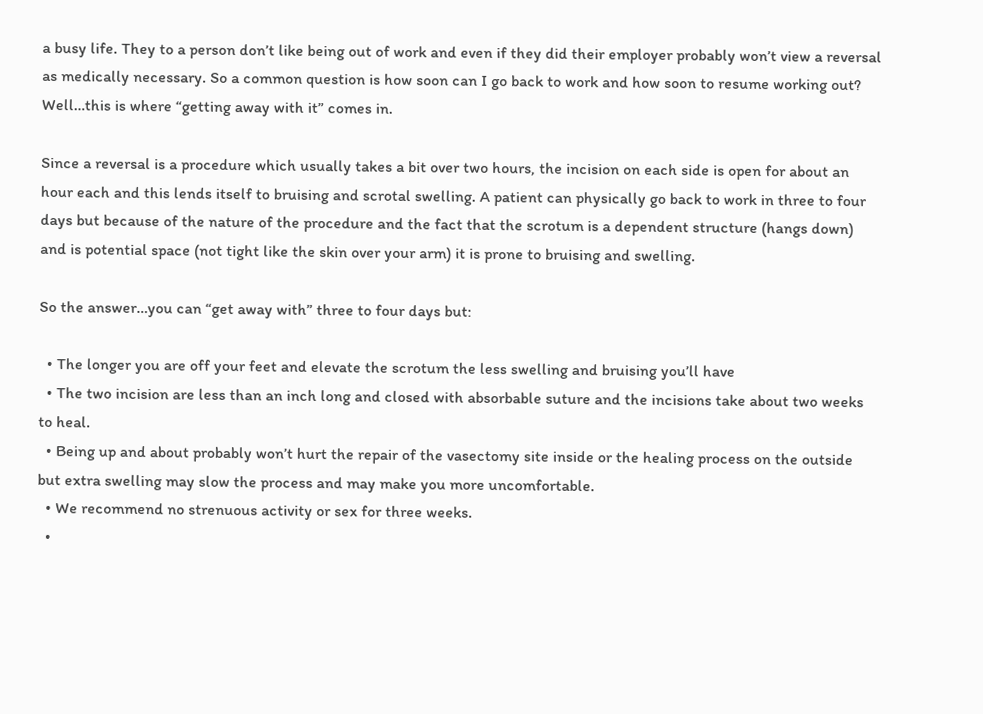a busy life. They to a person don’t like being out of work and even if they did their employer probably won’t view a reversal as medically necessary. So a common question is how soon can I go back to work and how soon to resume working out? Well…this is where “getting away with it” comes in.

Since a reversal is a procedure which usually takes a bit over two hours, the incision on each side is open for about an hour each and this lends itself to bruising and scrotal swelling. A patient can physically go back to work in three to four days but because of the nature of the procedure and the fact that the scrotum is a dependent structure (hangs down) and is potential space (not tight like the skin over your arm) it is prone to bruising and swelling.

So the answer…you can “get away with” three to four days but:

  • The longer you are off your feet and elevate the scrotum the less swelling and bruising you’ll have
  • The two incision are less than an inch long and closed with absorbable suture and the incisions take about two weeks to heal.
  • Being up and about probably won’t hurt the repair of the vasectomy site inside or the healing process on the outside but extra swelling may slow the process and may make you more uncomfortable.
  • We recommend no strenuous activity or sex for three weeks.
  •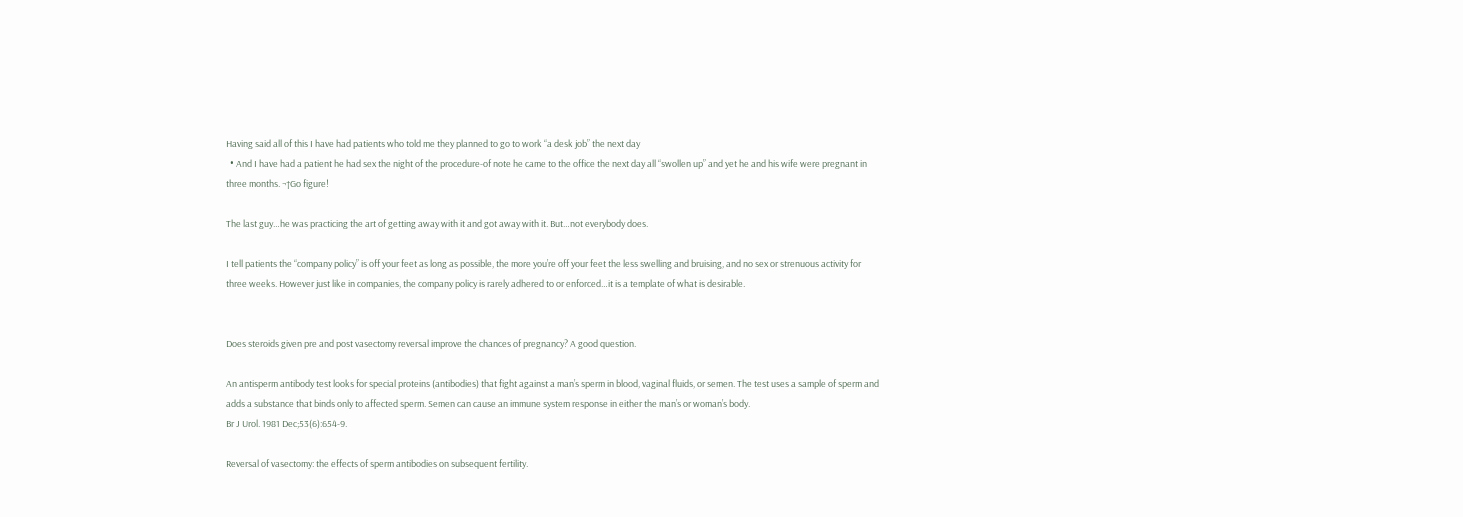Having said all of this I have had patients who told me they planned to go to work “a desk job” the next day
  • And I have had a patient he had sex the night of the procedure-of note he came to the office the next day all “swollen up” and yet he and his wife were pregnant in three months. ¬†Go figure!

The last guy…he was practicing the art of getting away with it and got away with it. But…not everybody does.

I tell patients the “company policy” is off your feet as long as possible, the more you’re off your feet the less swelling and bruising, and no sex or strenuous activity for three weeks. However just like in companies, the company policy is rarely adhered to or enforced…it is a template of what is desirable.


Does steroids given pre and post vasectomy reversal improve the chances of pregnancy? A good question.

An antisperm antibody test looks for special proteins (antibodies) that fight against a man’s sperm in blood, vaginal fluids, or semen. The test uses a sample of sperm and adds a substance that binds only to affected sperm. Semen can cause an immune system response in either the man’s or woman’s body.
Br J Urol. 1981 Dec;53(6):654-9.

Reversal of vasectomy: the effects of sperm antibodies on subsequent fertility.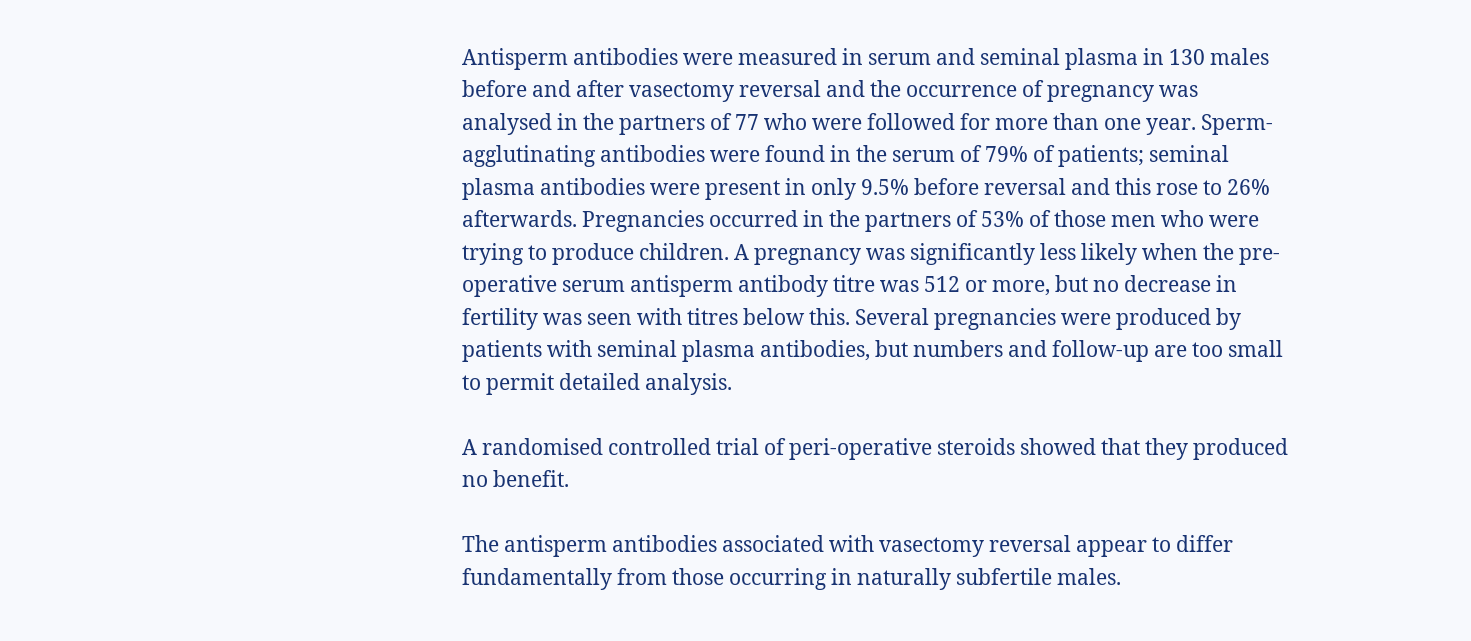Antisperm antibodies were measured in serum and seminal plasma in 130 males before and after vasectomy reversal and the occurrence of pregnancy was analysed in the partners of 77 who were followed for more than one year. Sperm-agglutinating antibodies were found in the serum of 79% of patients; seminal plasma antibodies were present in only 9.5% before reversal and this rose to 26% afterwards. Pregnancies occurred in the partners of 53% of those men who were trying to produce children. A pregnancy was significantly less likely when the pre-operative serum antisperm antibody titre was 512 or more, but no decrease in fertility was seen with titres below this. Several pregnancies were produced by patients with seminal plasma antibodies, but numbers and follow-up are too small to permit detailed analysis.

A randomised controlled trial of peri-operative steroids showed that they produced no benefit.

The antisperm antibodies associated with vasectomy reversal appear to differ fundamentally from those occurring in naturally subfertile males.